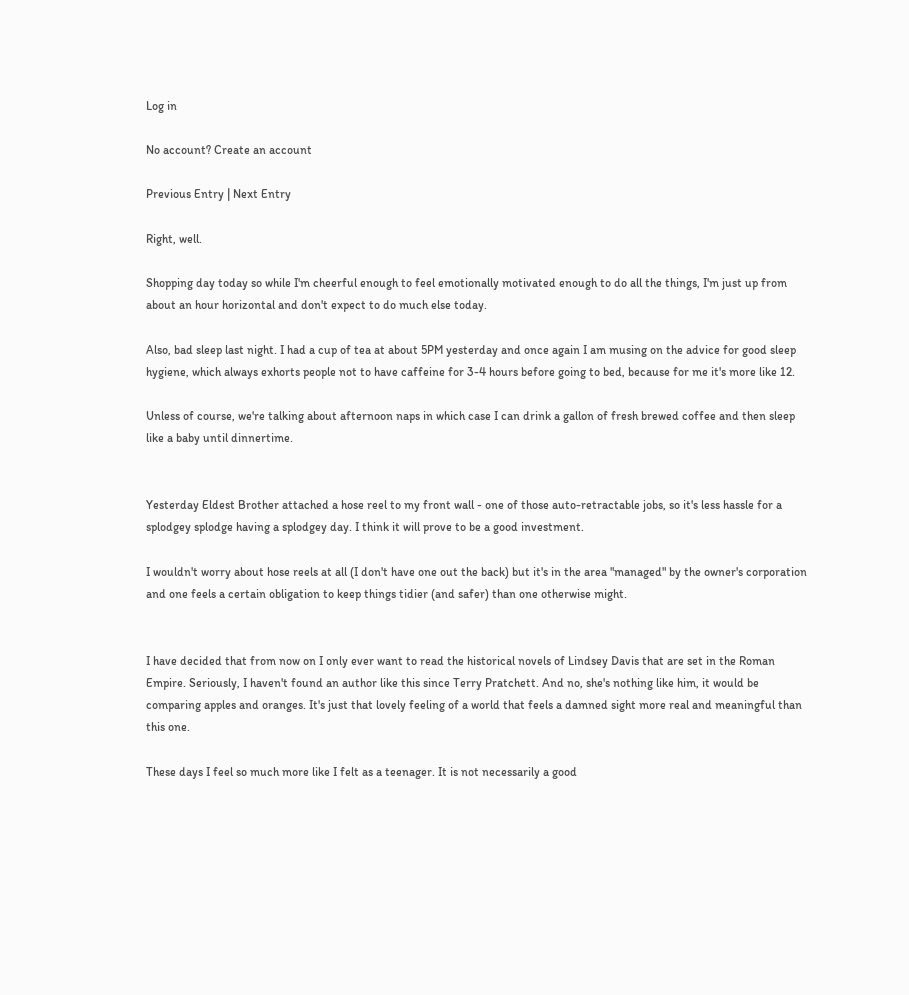Log in

No account? Create an account

Previous Entry | Next Entry

Right, well.

Shopping day today so while I'm cheerful enough to feel emotionally motivated enough to do all the things, I'm just up from about an hour horizontal and don't expect to do much else today.

Also, bad sleep last night. I had a cup of tea at about 5PM yesterday and once again I am musing on the advice for good sleep hygiene, which always exhorts people not to have caffeine for 3-4 hours before going to bed, because for me it's more like 12.

Unless of course, we're talking about afternoon naps in which case I can drink a gallon of fresh brewed coffee and then sleep like a baby until dinnertime.


Yesterday Eldest Brother attached a hose reel to my front wall - one of those auto-retractable jobs, so it's less hassle for a splodgey splodge having a splodgey day. I think it will prove to be a good investment.

I wouldn't worry about hose reels at all (I don't have one out the back) but it's in the area "managed" by the owner's corporation and one feels a certain obligation to keep things tidier (and safer) than one otherwise might.


I have decided that from now on I only ever want to read the historical novels of Lindsey Davis that are set in the Roman Empire. Seriously, I haven't found an author like this since Terry Pratchett. And no, she's nothing like him, it would be comparing apples and oranges. It's just that lovely feeling of a world that feels a damned sight more real and meaningful than this one.

These days I feel so much more like I felt as a teenager. It is not necessarily a good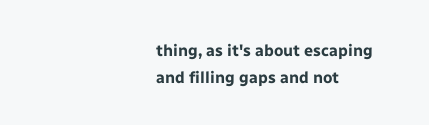thing, as it's about escaping and filling gaps and not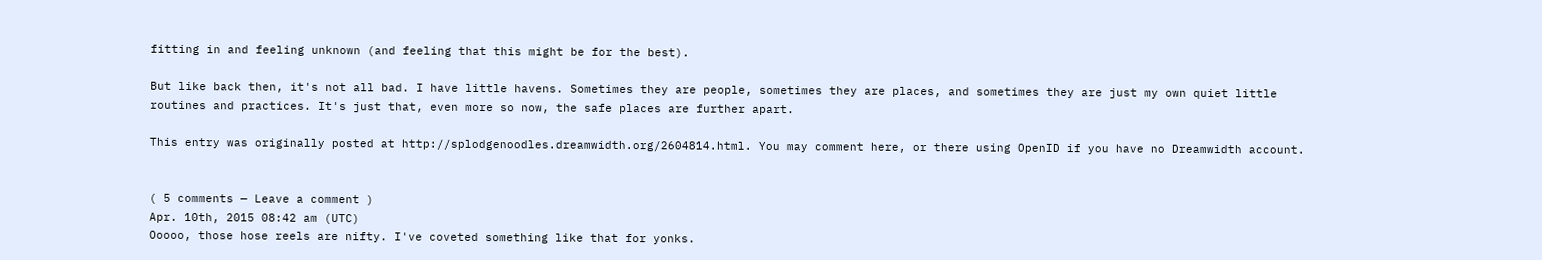fitting in and feeling unknown (and feeling that this might be for the best).

But like back then, it's not all bad. I have little havens. Sometimes they are people, sometimes they are places, and sometimes they are just my own quiet little routines and practices. It's just that, even more so now, the safe places are further apart.

This entry was originally posted at http://splodgenoodles.dreamwidth.org/2604814.html. You may comment here, or there using OpenID if you have no Dreamwidth account.


( 5 comments — Leave a comment )
Apr. 10th, 2015 08:42 am (UTC)
Ooooo, those hose reels are nifty. I've coveted something like that for yonks.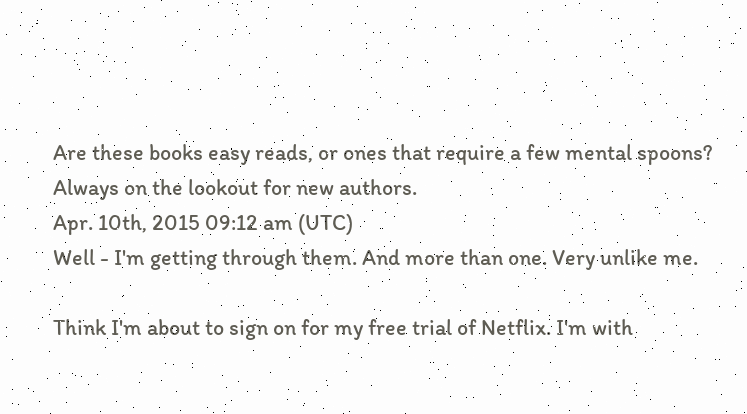Are these books easy reads, or ones that require a few mental spoons? Always on the lookout for new authors.
Apr. 10th, 2015 09:12 am (UTC)
Well - I'm getting through them. And more than one. Very unlike me.

Think I'm about to sign on for my free trial of Netflix. I'm with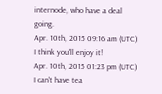internode, who have a deal going.
Apr. 10th, 2015 09:16 am (UTC)
I think you'll enjoy it!
Apr. 10th, 2015 01:23 pm (UTC)
I can't have tea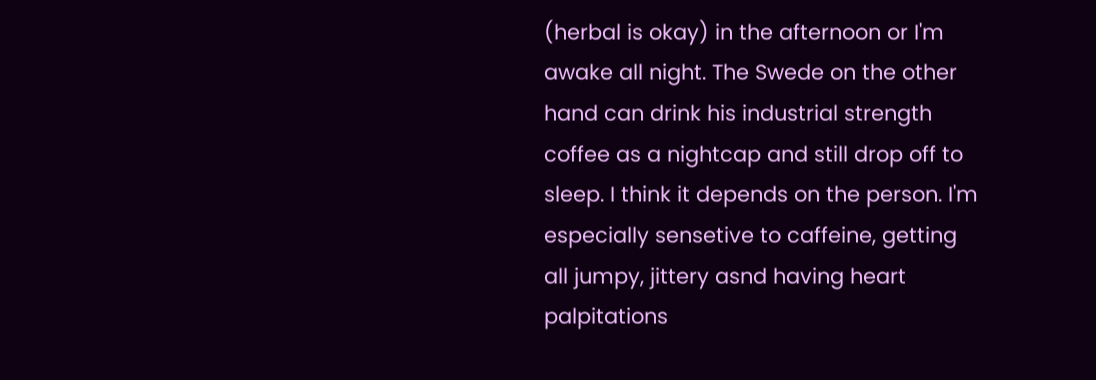(herbal is okay) in the afternoon or I'm awake all night. The Swede on the other hand can drink his industrial strength coffee as a nightcap and still drop off to sleep. I think it depends on the person. I'm especially sensetive to caffeine, getting all jumpy, jittery asnd having heart palpitations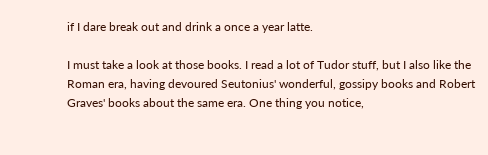if I dare break out and drink a once a year latte.

I must take a look at those books. I read a lot of Tudor stuff, but I also like the Roman era, having devoured Seutonius' wonderful, gossipy books and Robert Graves' books about the same era. One thing you notice,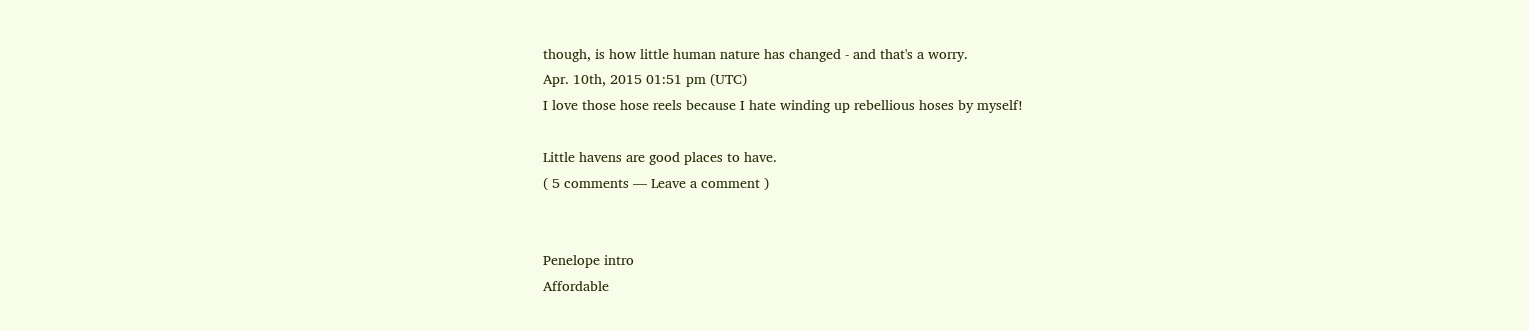though, is how little human nature has changed - and that's a worry.
Apr. 10th, 2015 01:51 pm (UTC)
I love those hose reels because I hate winding up rebellious hoses by myself!

Little havens are good places to have.
( 5 comments — Leave a comment )


Penelope intro
Affordable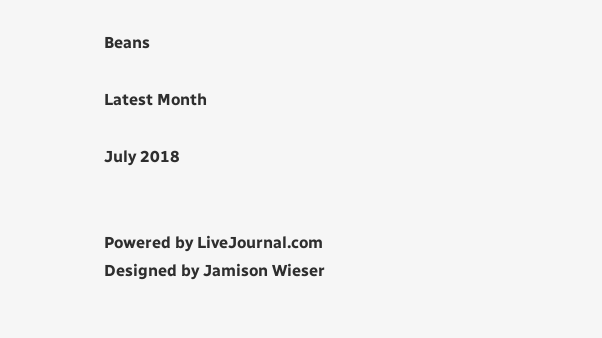Beans

Latest Month

July 2018


Powered by LiveJournal.com
Designed by Jamison Wieser